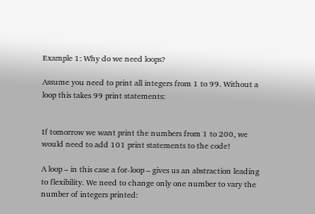Example 1: Why do we need loops?

Assume you need to print all integers from 1 to 99. Without a loop this takes 99 print statements:


If tomorrow we want print the numbers from 1 to 200, we would need to add 101 print statements to the code!

A loop – in this case a for-loop – gives us an abstraction leading to flexibility. We need to change only one number to vary the number of integers printed: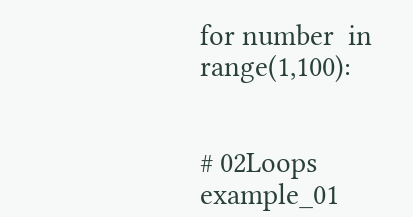for number  in range(1,100):


# 02Loops example_01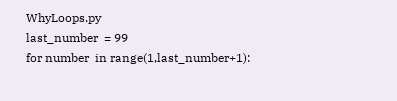WhyLoops.py
last_number  = 99
for number  in range(1,last_number+1):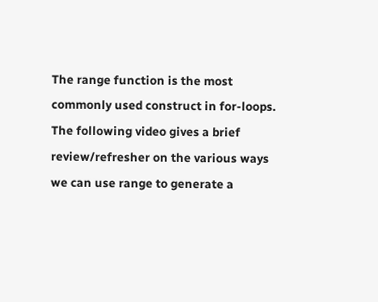The range function is the most commonly used construct in for-loops. The following video gives a brief review/refresher on the various ways we can use range to generate a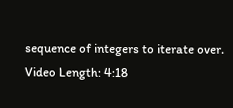sequence of integers to iterate over. Video Length: 4:18